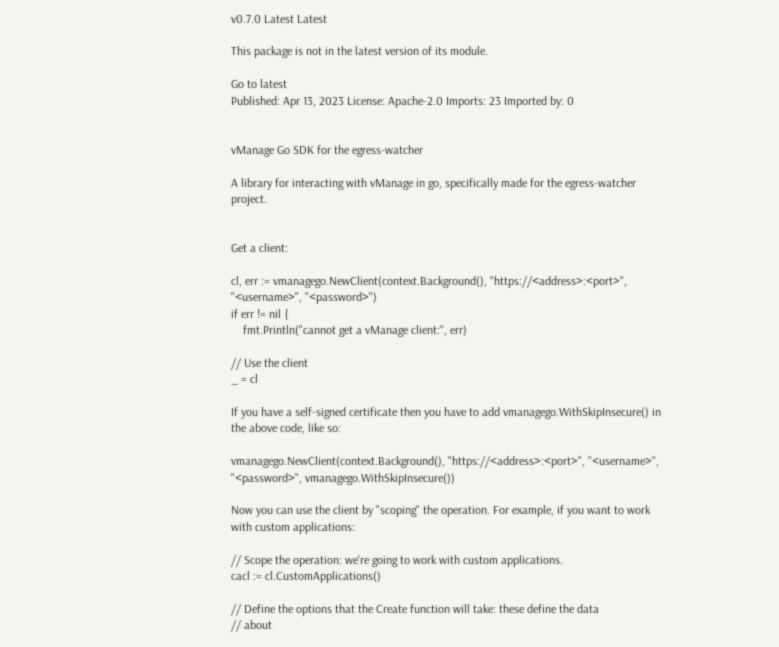v0.7.0 Latest Latest

This package is not in the latest version of its module.

Go to latest
Published: Apr 13, 2023 License: Apache-2.0 Imports: 23 Imported by: 0


vManage Go SDK for the egress-watcher

A library for interacting with vManage in go, specifically made for the egress-watcher project.


Get a client:

cl, err := vmanagego.NewClient(context.Background(), "https://<address>:<port>", "<username>", "<password>")
if err != nil {
    fmt.Println("cannot get a vManage client:", err)

// Use the client
_ = cl

If you have a self-signed certificate then you have to add vmanagego.WithSkipInsecure() in the above code, like so:

vmanagego.NewClient(context.Background(), "https://<address>:<port>", "<username>", "<password>", vmanagego.WithSkipInsecure())

Now you can use the client by "scoping" the operation. For example, if you want to work with custom applications:

// Scope the operation: we're going to work with custom applications.
cacl := cl.CustomApplications()

// Define the options that the Create function will take: these define the data
// about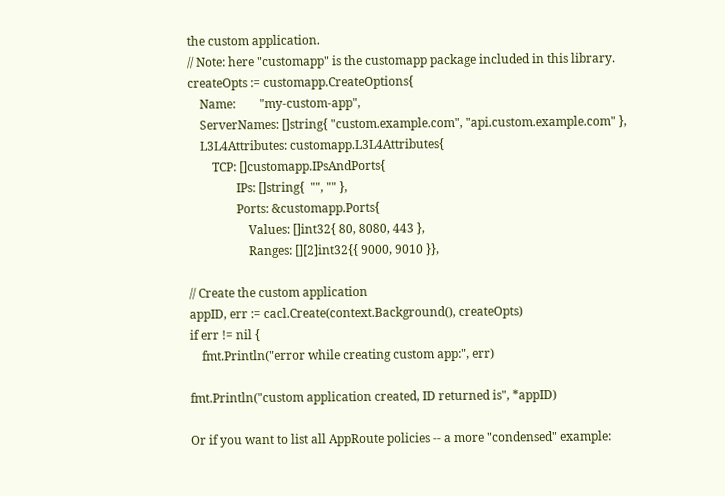the custom application.
// Note: here "customapp" is the customapp package included in this library.
createOpts := customapp.CreateOptions{
    Name:        "my-custom-app",
    ServerNames: []string{ "custom.example.com", "api.custom.example.com" },
    L3L4Attributes: customapp.L3L4Attributes{
        TCP: []customapp.IPsAndPorts{
                IPs: []string{  "", "" },
                Ports: &customapp.Ports{
                    Values: []int32{ 80, 8080, 443 },
                    Ranges: [][2]int32{{ 9000, 9010 }},

// Create the custom application
appID, err := cacl.Create(context.Background(), createOpts)
if err != nil {
    fmt.Println("error while creating custom app:", err)

fmt.Println("custom application created, ID returned is", *appID)

Or if you want to list all AppRoute policies -- a more "condensed" example: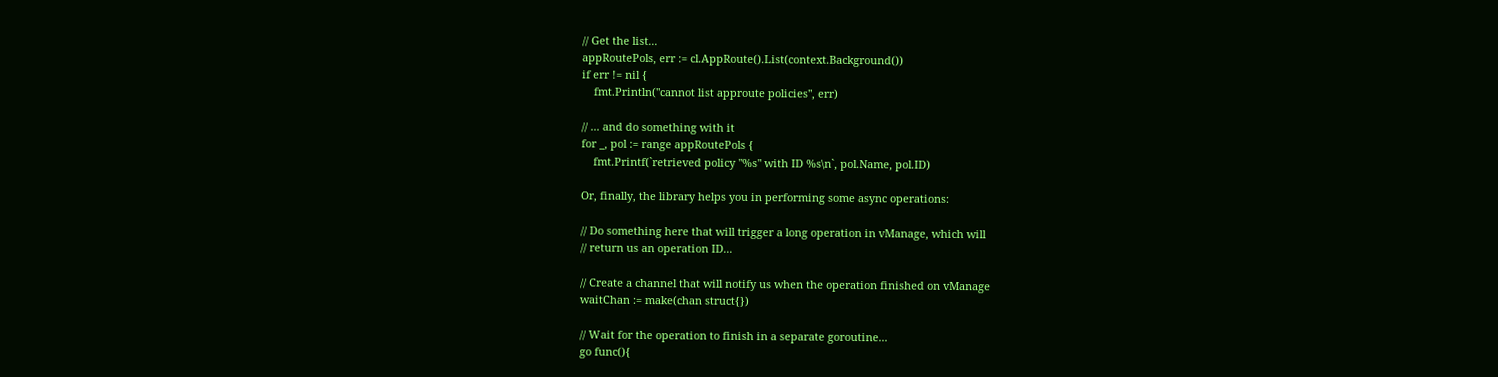// Get the list...
appRoutePols, err := cl.AppRoute().List(context.Background())
if err != nil {
    fmt.Println("cannot list approute policies", err)

// ... and do something with it
for _, pol := range appRoutePols {
    fmt.Printf(`retrieved policy "%s" with ID %s\n`, pol.Name, pol.ID)

Or, finally, the library helps you in performing some async operations:

// Do something here that will trigger a long operation in vManage, which will
// return us an operation ID...

// Create a channel that will notify us when the operation finished on vManage
waitChan := make(chan struct{})

// Wait for the operation to finish in a separate goroutine...
go func(){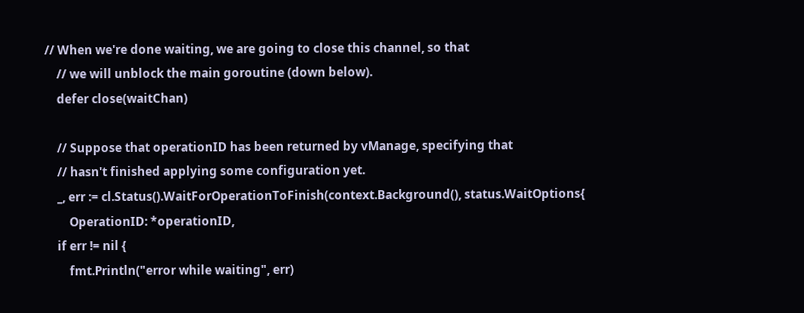// When we're done waiting, we are going to close this channel, so that
    // we will unblock the main goroutine (down below).
    defer close(waitChan)

    // Suppose that operationID has been returned by vManage, specifying that
    // hasn't finished applying some configuration yet.
    _, err := cl.Status().WaitForOperationToFinish(context.Background(), status.WaitOptions{
        OperationID: *operationID,
    if err != nil {
        fmt.Println("error while waiting", err)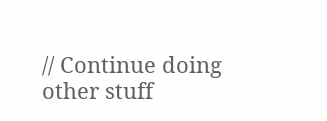// Continue doing other stuff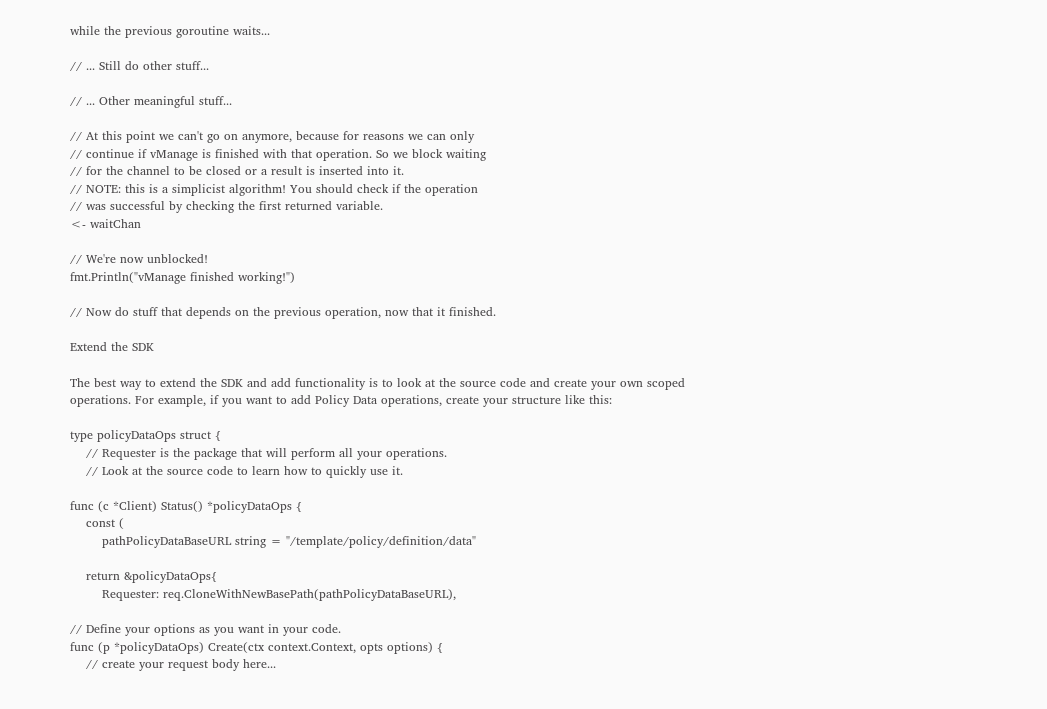while the previous goroutine waits...

// ... Still do other stuff...

// ... Other meaningful stuff...

// At this point we can't go on anymore, because for reasons we can only
// continue if vManage is finished with that operation. So we block waiting
// for the channel to be closed or a result is inserted into it.
// NOTE: this is a simplicist algorithm! You should check if the operation
// was successful by checking the first returned variable.
<- waitChan

// We're now unblocked!
fmt.Println("vManage finished working!")

// Now do stuff that depends on the previous operation, now that it finished.

Extend the SDK

The best way to extend the SDK and add functionality is to look at the source code and create your own scoped operations. For example, if you want to add Policy Data operations, create your structure like this:

type policyDataOps struct {
    // Requester is the package that will perform all your operations.
    // Look at the source code to learn how to quickly use it.

func (c *Client) Status() *policyDataOps {
    const (
        pathPolicyDataBaseURL string = "/template/policy/definition/data"

    return &policyDataOps{
        Requester: req.CloneWithNewBasePath(pathPolicyDataBaseURL),

// Define your options as you want in your code.
func (p *policyDataOps) Create(ctx context.Context, opts options) {
    // create your request body here...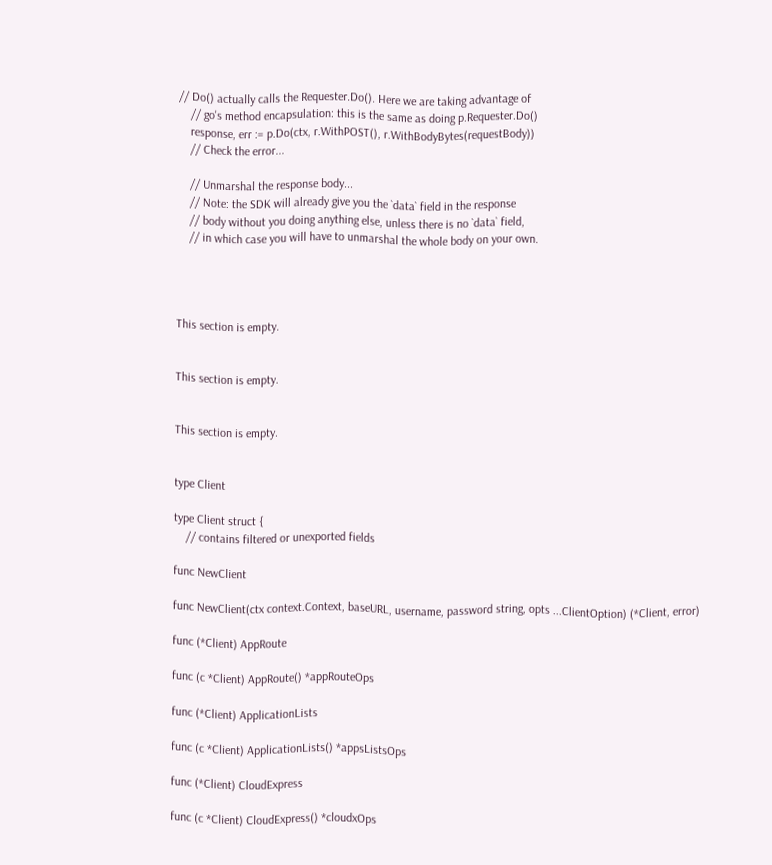// Do() actually calls the Requester.Do(). Here we are taking advantage of
    // go's method encapsulation: this is the same as doing p.Requester.Do()
    response, err := p.Do(ctx, r.WithPOST(), r.WithBodyBytes(requestBody))
    // Check the error...

    // Unmarshal the response body...
    // Note: the SDK will already give you the `data` field in the response
    // body without you doing anything else, unless there is no `data` field,
    // in which case you will have to unmarshal the whole body on your own.




This section is empty.


This section is empty.


This section is empty.


type Client

type Client struct {
    // contains filtered or unexported fields

func NewClient

func NewClient(ctx context.Context, baseURL, username, password string, opts ...ClientOption) (*Client, error)

func (*Client) AppRoute

func (c *Client) AppRoute() *appRouteOps

func (*Client) ApplicationLists

func (c *Client) ApplicationLists() *appsListsOps

func (*Client) CloudExpress

func (c *Client) CloudExpress() *cloudxOps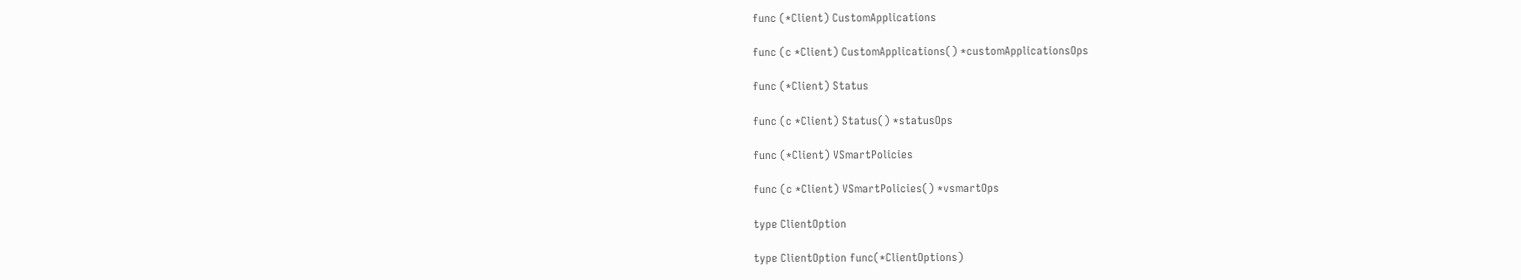func (*Client) CustomApplications

func (c *Client) CustomApplications() *customApplicationsOps

func (*Client) Status

func (c *Client) Status() *statusOps

func (*Client) VSmartPolicies

func (c *Client) VSmartPolicies() *vsmartOps

type ClientOption

type ClientOption func(*ClientOptions)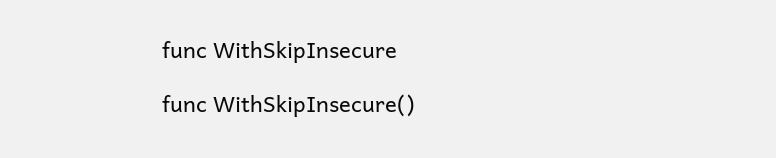func WithSkipInsecure

func WithSkipInsecure()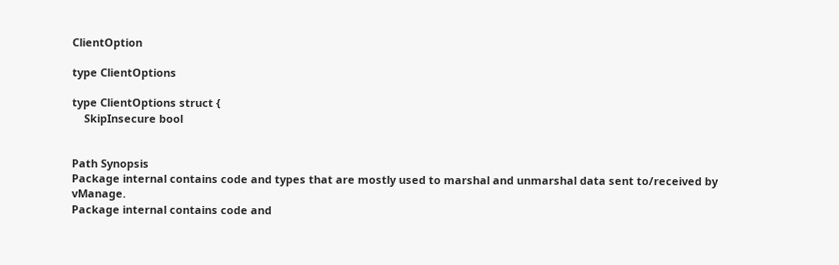ClientOption

type ClientOptions

type ClientOptions struct {
    SkipInsecure bool


Path Synopsis
Package internal contains code and types that are mostly used to marshal and unmarshal data sent to/received by vManage.
Package internal contains code and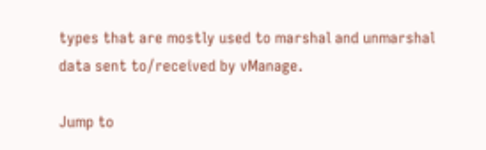types that are mostly used to marshal and unmarshal data sent to/received by vManage.

Jump to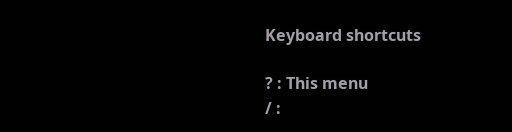Keyboard shortcuts

? : This menu
/ :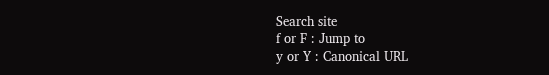Search site
f or F : Jump to
y or Y : Canonical URL